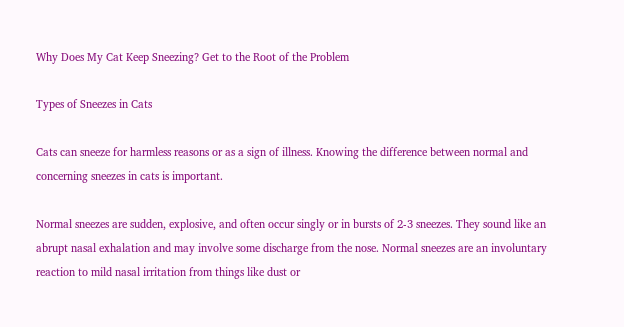Why Does My Cat Keep Sneezing? Get to the Root of the Problem

Types of Sneezes in Cats

Cats can sneeze for harmless reasons or as a sign of illness. Knowing the difference between normal and concerning sneezes in cats is important.

Normal sneezes are sudden, explosive, and often occur singly or in bursts of 2-3 sneezes. They sound like an abrupt nasal exhalation and may involve some discharge from the nose. Normal sneezes are an involuntary reaction to mild nasal irritation from things like dust or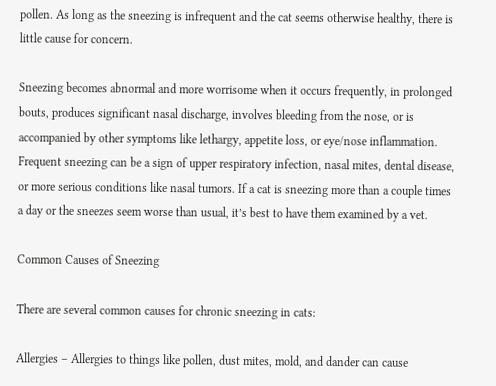pollen. As long as the sneezing is infrequent and the cat seems otherwise healthy, there is little cause for concern.

Sneezing becomes abnormal and more worrisome when it occurs frequently, in prolonged bouts, produces significant nasal discharge, involves bleeding from the nose, or is accompanied by other symptoms like lethargy, appetite loss, or eye/nose inflammation. Frequent sneezing can be a sign of upper respiratory infection, nasal mites, dental disease, or more serious conditions like nasal tumors. If a cat is sneezing more than a couple times a day or the sneezes seem worse than usual, it’s best to have them examined by a vet.

Common Causes of Sneezing

There are several common causes for chronic sneezing in cats:

Allergies – Allergies to things like pollen, dust mites, mold, and dander can cause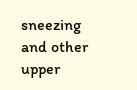sneezing and other upper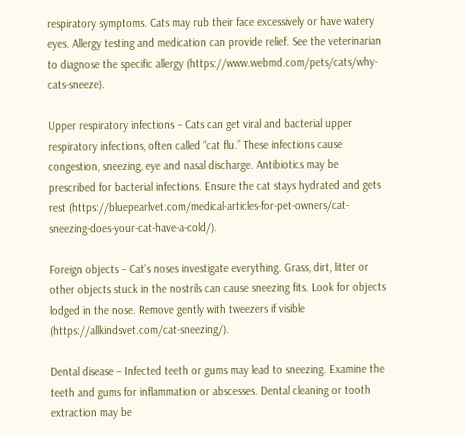respiratory symptoms. Cats may rub their face excessively or have watery eyes. Allergy testing and medication can provide relief. See the veterinarian to diagnose the specific allergy (https://www.webmd.com/pets/cats/why-cats-sneeze).

Upper respiratory infections – Cats can get viral and bacterial upper respiratory infections, often called “cat flu.” These infections cause congestion, sneezing, eye and nasal discharge. Antibiotics may be prescribed for bacterial infections. Ensure the cat stays hydrated and gets rest (https://bluepearlvet.com/medical-articles-for-pet-owners/cat-sneezing-does-your-cat-have-a-cold/).

Foreign objects – Cat’s noses investigate everything. Grass, dirt, litter or other objects stuck in the nostrils can cause sneezing fits. Look for objects lodged in the nose. Remove gently with tweezers if visible (https://allkindsvet.com/cat-sneezing/).

Dental disease – Infected teeth or gums may lead to sneezing. Examine the teeth and gums for inflammation or abscesses. Dental cleaning or tooth extraction may be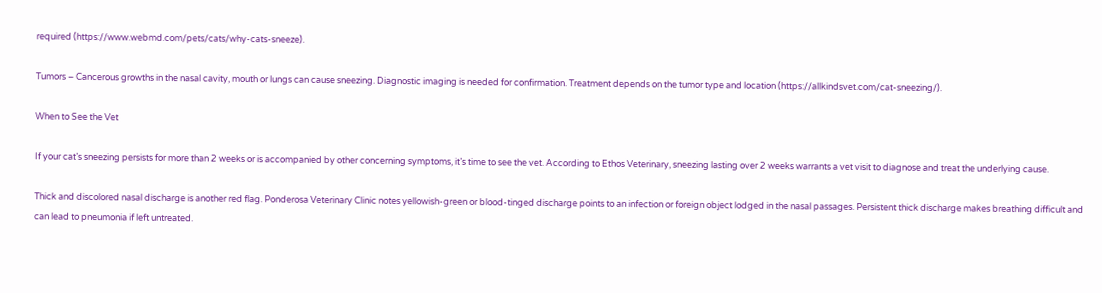required (https://www.webmd.com/pets/cats/why-cats-sneeze).

Tumors – Cancerous growths in the nasal cavity, mouth or lungs can cause sneezing. Diagnostic imaging is needed for confirmation. Treatment depends on the tumor type and location (https://allkindsvet.com/cat-sneezing/).

When to See the Vet

If your cat’s sneezing persists for more than 2 weeks or is accompanied by other concerning symptoms, it’s time to see the vet. According to Ethos Veterinary, sneezing lasting over 2 weeks warrants a vet visit to diagnose and treat the underlying cause.

Thick and discolored nasal discharge is another red flag. Ponderosa Veterinary Clinic notes yellowish-green or blood-tinged discharge points to an infection or foreign object lodged in the nasal passages. Persistent thick discharge makes breathing difficult and can lead to pneumonia if left untreated.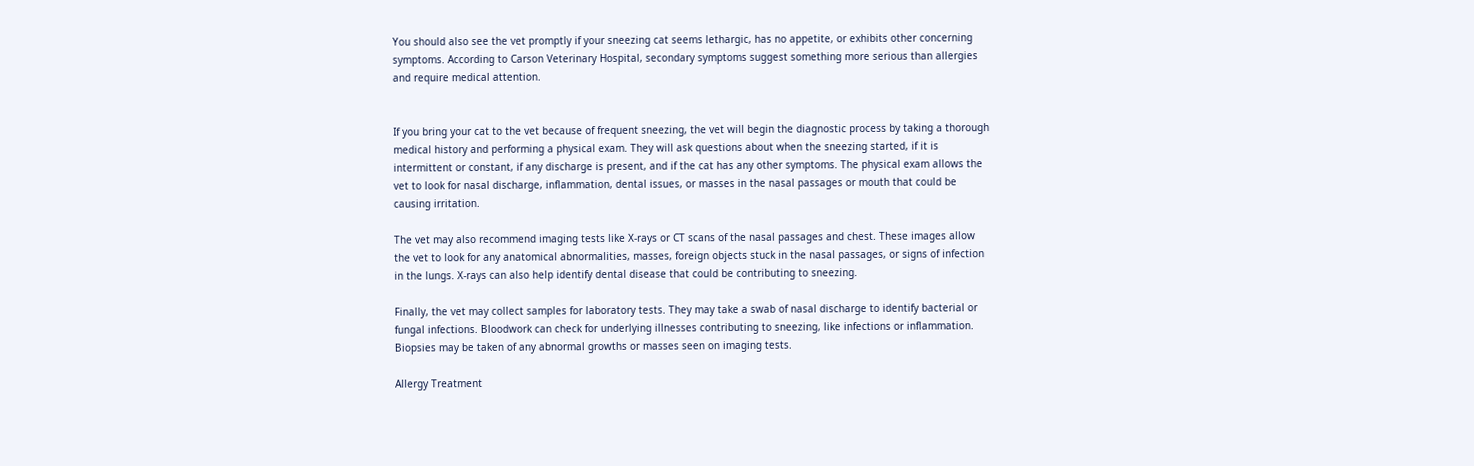You should also see the vet promptly if your sneezing cat seems lethargic, has no appetite, or exhibits other concerning symptoms. According to Carson Veterinary Hospital, secondary symptoms suggest something more serious than allergies and require medical attention.


If you bring your cat to the vet because of frequent sneezing, the vet will begin the diagnostic process by taking a thorough medical history and performing a physical exam. They will ask questions about when the sneezing started, if it is intermittent or constant, if any discharge is present, and if the cat has any other symptoms. The physical exam allows the vet to look for nasal discharge, inflammation, dental issues, or masses in the nasal passages or mouth that could be causing irritation.

The vet may also recommend imaging tests like X-rays or CT scans of the nasal passages and chest. These images allow the vet to look for any anatomical abnormalities, masses, foreign objects stuck in the nasal passages, or signs of infection in the lungs. X-rays can also help identify dental disease that could be contributing to sneezing.

Finally, the vet may collect samples for laboratory tests. They may take a swab of nasal discharge to identify bacterial or fungal infections. Bloodwork can check for underlying illnesses contributing to sneezing, like infections or inflammation. Biopsies may be taken of any abnormal growths or masses seen on imaging tests.

Allergy Treatment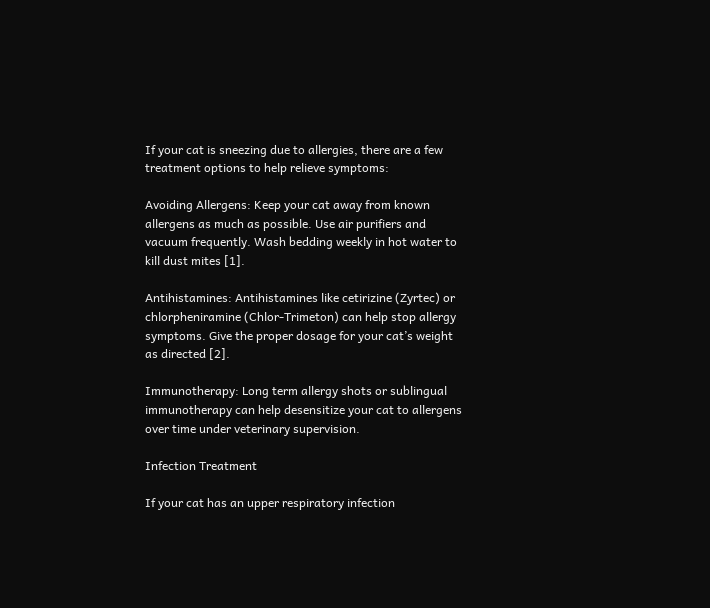If your cat is sneezing due to allergies, there are a few treatment options to help relieve symptoms:

Avoiding Allergens: Keep your cat away from known allergens as much as possible. Use air purifiers and vacuum frequently. Wash bedding weekly in hot water to kill dust mites [1].

Antihistamines: Antihistamines like cetirizine (Zyrtec) or chlorpheniramine (Chlor-Trimeton) can help stop allergy symptoms. Give the proper dosage for your cat’s weight as directed [2].

Immunotherapy: Long term allergy shots or sublingual immunotherapy can help desensitize your cat to allergens over time under veterinary supervision.

Infection Treatment

If your cat has an upper respiratory infection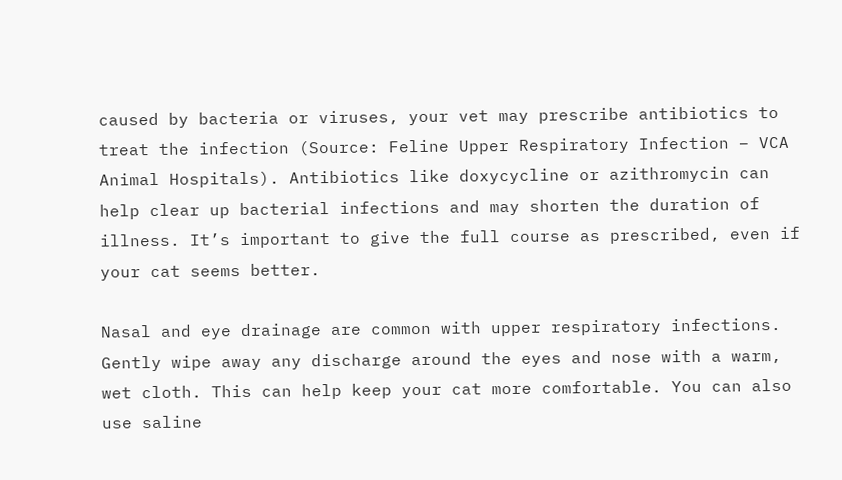caused by bacteria or viruses, your vet may prescribe antibiotics to treat the infection (Source: Feline Upper Respiratory Infection – VCA Animal Hospitals). Antibiotics like doxycycline or azithromycin can help clear up bacterial infections and may shorten the duration of illness. It’s important to give the full course as prescribed, even if your cat seems better.

Nasal and eye drainage are common with upper respiratory infections. Gently wipe away any discharge around the eyes and nose with a warm, wet cloth. This can help keep your cat more comfortable. You can also use saline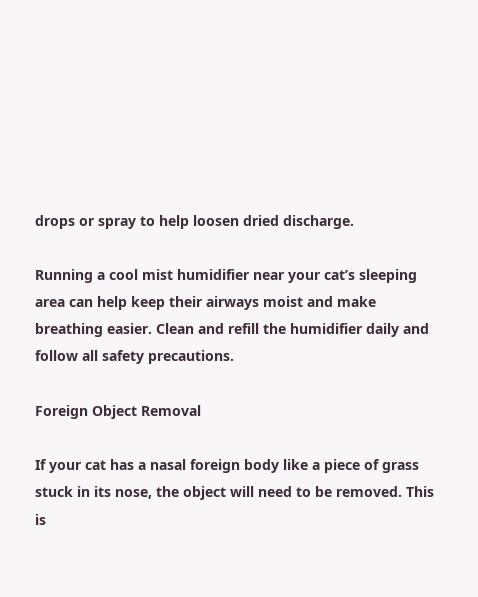drops or spray to help loosen dried discharge.

Running a cool mist humidifier near your cat’s sleeping area can help keep their airways moist and make breathing easier. Clean and refill the humidifier daily and follow all safety precautions.

Foreign Object Removal

If your cat has a nasal foreign body like a piece of grass stuck in its nose, the object will need to be removed. This is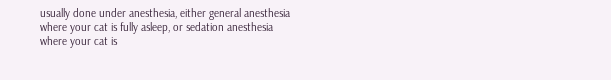usually done under anesthesia, either general anesthesia where your cat is fully asleep, or sedation anesthesia where your cat is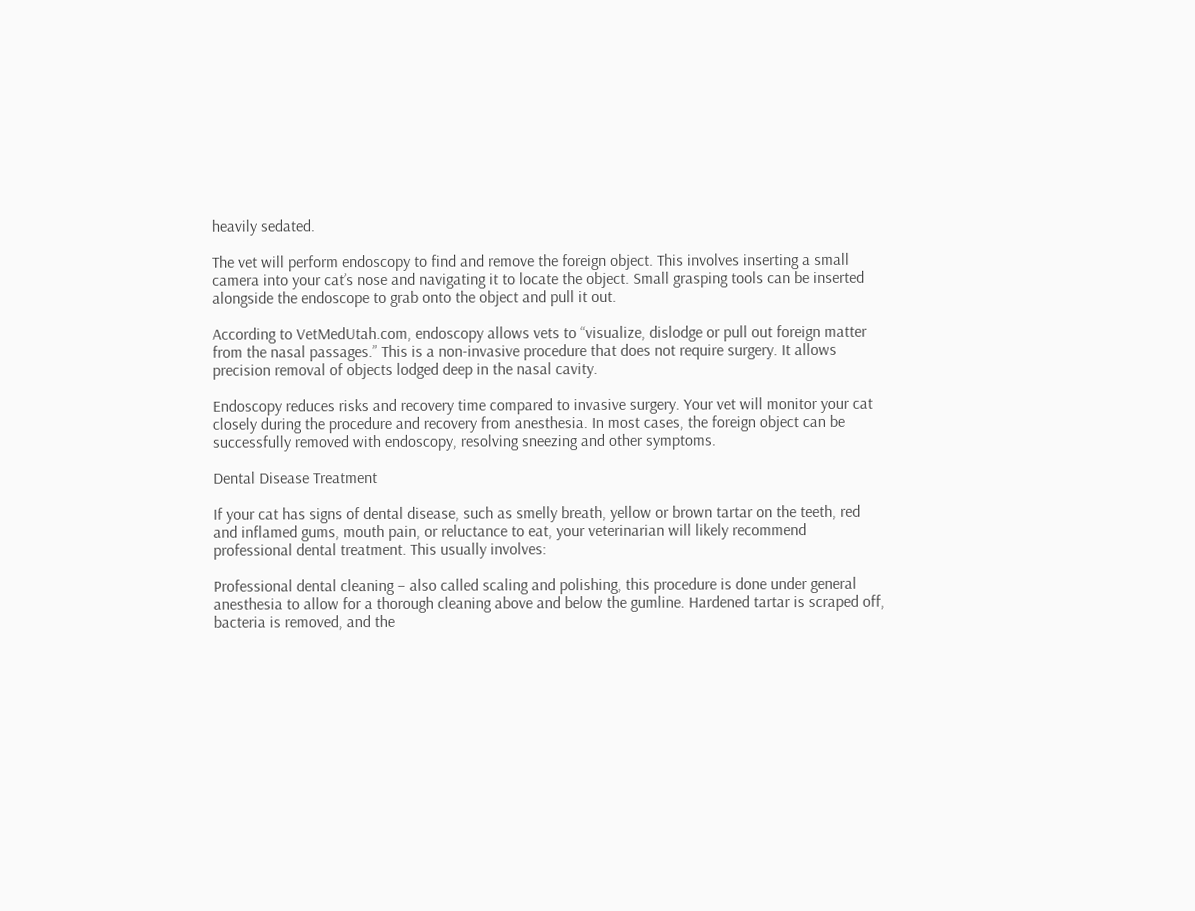heavily sedated.

The vet will perform endoscopy to find and remove the foreign object. This involves inserting a small camera into your cat’s nose and navigating it to locate the object. Small grasping tools can be inserted alongside the endoscope to grab onto the object and pull it out.

According to VetMedUtah.com, endoscopy allows vets to “visualize, dislodge or pull out foreign matter from the nasal passages.” This is a non-invasive procedure that does not require surgery. It allows precision removal of objects lodged deep in the nasal cavity.

Endoscopy reduces risks and recovery time compared to invasive surgery. Your vet will monitor your cat closely during the procedure and recovery from anesthesia. In most cases, the foreign object can be successfully removed with endoscopy, resolving sneezing and other symptoms.

Dental Disease Treatment

If your cat has signs of dental disease, such as smelly breath, yellow or brown tartar on the teeth, red and inflamed gums, mouth pain, or reluctance to eat, your veterinarian will likely recommend professional dental treatment. This usually involves:

Professional dental cleaning – also called scaling and polishing, this procedure is done under general anesthesia to allow for a thorough cleaning above and below the gumline. Hardened tartar is scraped off, bacteria is removed, and the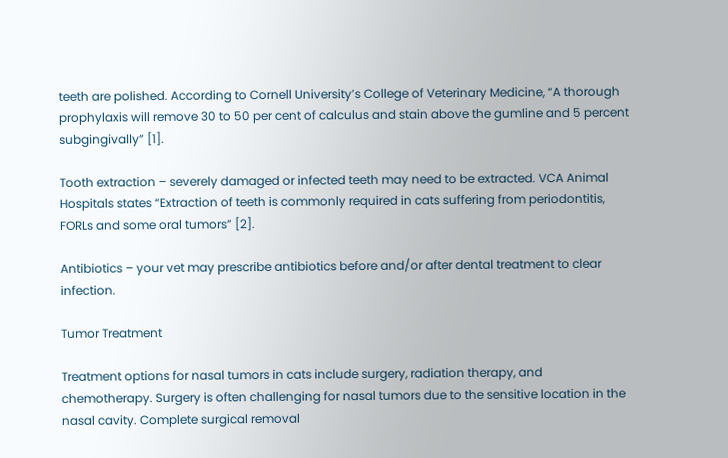teeth are polished. According to Cornell University’s College of Veterinary Medicine, “A thorough prophylaxis will remove 30 to 50 per cent of calculus and stain above the gumline and 5 percent subgingivally” [1].

Tooth extraction – severely damaged or infected teeth may need to be extracted. VCA Animal Hospitals states “Extraction of teeth is commonly required in cats suffering from periodontitis, FORLs and some oral tumors” [2].

Antibiotics – your vet may prescribe antibiotics before and/or after dental treatment to clear infection.

Tumor Treatment

Treatment options for nasal tumors in cats include surgery, radiation therapy, and chemotherapy. Surgery is often challenging for nasal tumors due to the sensitive location in the nasal cavity. Complete surgical removal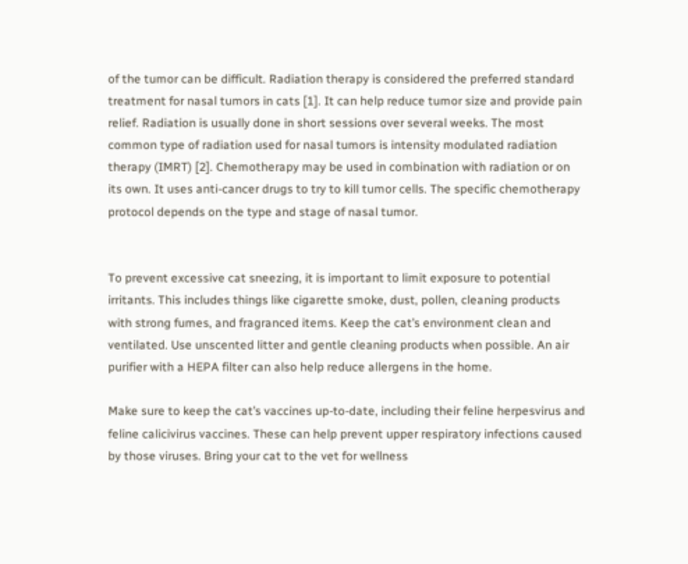of the tumor can be difficult. Radiation therapy is considered the preferred standard treatment for nasal tumors in cats [1]. It can help reduce tumor size and provide pain relief. Radiation is usually done in short sessions over several weeks. The most common type of radiation used for nasal tumors is intensity modulated radiation therapy (IMRT) [2]. Chemotherapy may be used in combination with radiation or on its own. It uses anti-cancer drugs to try to kill tumor cells. The specific chemotherapy protocol depends on the type and stage of nasal tumor.


To prevent excessive cat sneezing, it is important to limit exposure to potential irritants. This includes things like cigarette smoke, dust, pollen, cleaning products with strong fumes, and fragranced items. Keep the cat’s environment clean and ventilated. Use unscented litter and gentle cleaning products when possible. An air purifier with a HEPA filter can also help reduce allergens in the home.

Make sure to keep the cat’s vaccines up-to-date, including their feline herpesvirus and feline calicivirus vaccines. These can help prevent upper respiratory infections caused by those viruses. Bring your cat to the vet for wellness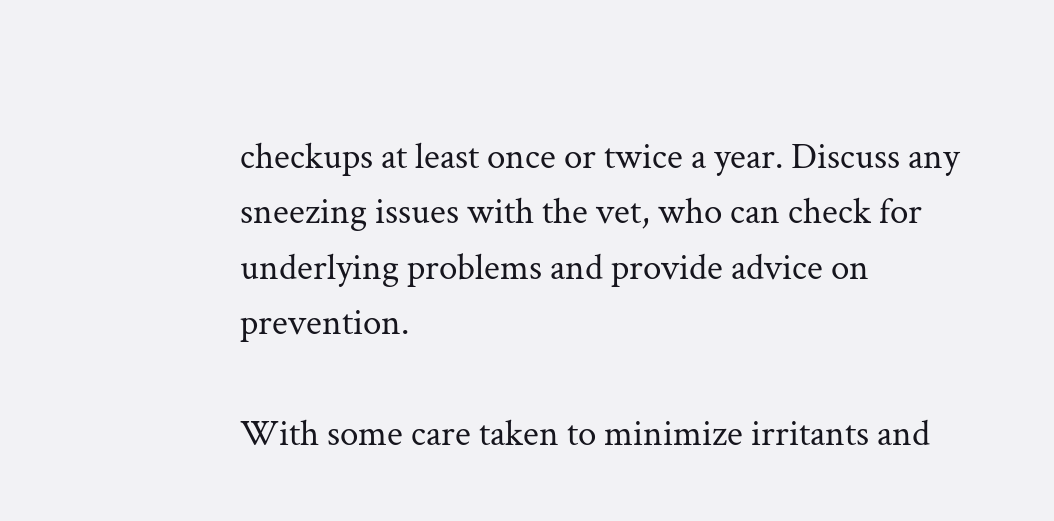checkups at least once or twice a year. Discuss any sneezing issues with the vet, who can check for underlying problems and provide advice on prevention.

With some care taken to minimize irritants and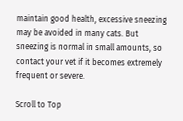maintain good health, excessive sneezing may be avoided in many cats. But sneezing is normal in small amounts, so contact your vet if it becomes extremely frequent or severe.

Scroll to Top